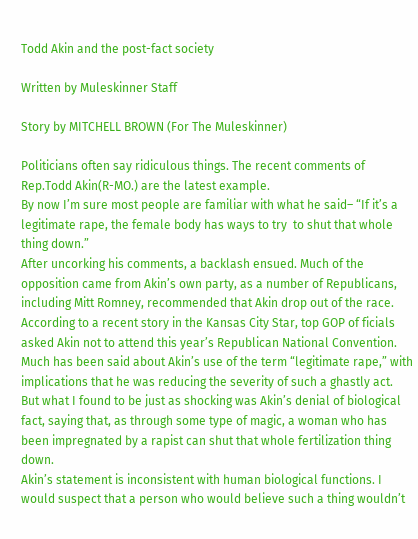Todd Akin and the post-fact society

Written by Muleskinner Staff

Story by MITCHELL BROWN (For The Muleskinner)

Politicians often say ridiculous things. The recent comments of Rep.Todd Akin(R-MO.) are the latest example.
By now I’m sure most people are familiar with what he said– “If it’s a legitimate rape, the female body has ways to try  to shut that whole thing down.”
After uncorking his comments, a backlash ensued. Much of the opposition came from Akin’s own party, as a number of Republicans, including Mitt Romney, recommended that Akin drop out of the race. According to a recent story in the Kansas City Star, top GOP of ficials asked Akin not to attend this year’s Republican National Convention.
Much has been said about Akin’s use of the term “legitimate rape,” with implications that he was reducing the severity of such a ghastly act. But what I found to be just as shocking was Akin’s denial of biological fact, saying that, as through some type of magic, a woman who has been impregnated by a rapist can shut that whole fertilization thing down.
Akin’s statement is inconsistent with human biological functions. I would suspect that a person who would believe such a thing wouldn’t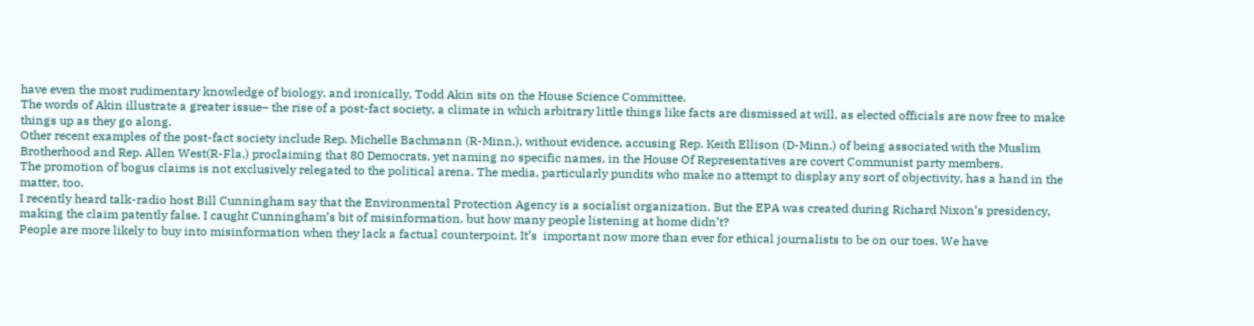have even the most rudimentary knowledge of biology, and ironically, Todd Akin sits on the House Science Committee.
The words of Akin illustrate a greater issue– the rise of a post-fact society, a climate in which arbitrary little things like facts are dismissed at will, as elected officials are now free to make things up as they go along.
Other recent examples of the post-fact society include Rep. Michelle Bachmann (R-Minn.), without evidence, accusing Rep. Keith Ellison (D-Minn.) of being associated with the Muslim Brotherhood and Rep. Allen West(R-Fla.) proclaiming that 80 Democrats, yet naming no specific names, in the House Of Representatives are covert Communist party members.
The promotion of bogus claims is not exclusively relegated to the political arena. The media, particularly pundits who make no attempt to display any sort of objectivity, has a hand in the matter, too.
I recently heard talk-radio host Bill Cunningham say that the Environmental Protection Agency is a socialist organization. But the EPA was created during Richard Nixon’s presidency, making the claim patently false. I caught Cunningham’s bit of misinformation, but how many people listening at home didn’t?
People are more likely to buy into misinformation when they lack a factual counterpoint. It’s  important now more than ever for ethical journalists to be on our toes. We have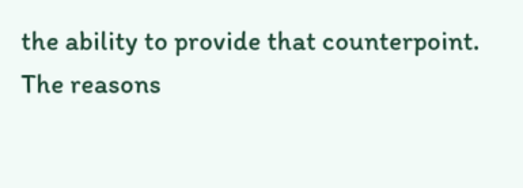the ability to provide that counterpoint.
The reasons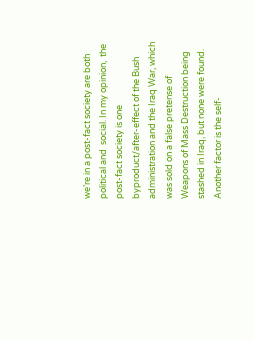we’re in a post-fact society are both political and  social. In my opinion,  the post-fact society is one byproduct/after-effect of the Bush administration and the Iraq War, which was sold on a false pretense of Weapons of Mass Destruction being stashed in Iraq, but none were found.
Another factor is the self-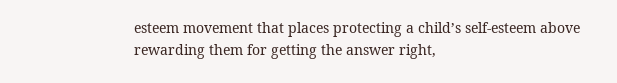esteem movement that places protecting a child’s self-esteem above rewarding them for getting the answer right,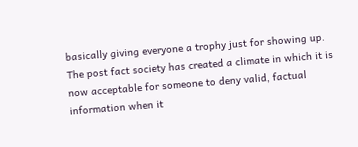basically giving everyone a trophy just for showing up.
The post fact society has created a climate in which it is now acceptable for someone to deny valid, factual information when it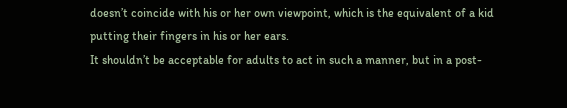doesn’t coincide with his or her own viewpoint, which is the equivalent of a kid putting their fingers in his or her ears.
It shouldn’t be acceptable for adults to act in such a manner, but in a post-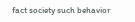fact society such behavior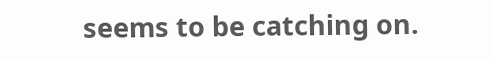seems to be catching on.